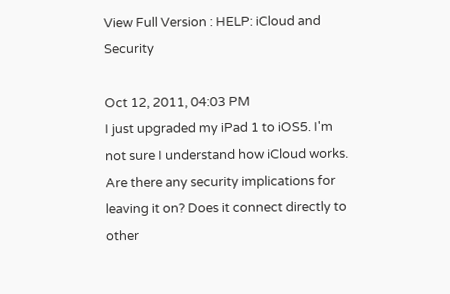View Full Version : HELP: iCloud and Security

Oct 12, 2011, 04:03 PM
I just upgraded my iPad 1 to iOS5. I'm not sure I understand how iCloud works. Are there any security implications for leaving it on? Does it connect directly to other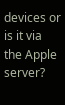devices or is it via the Apple server?